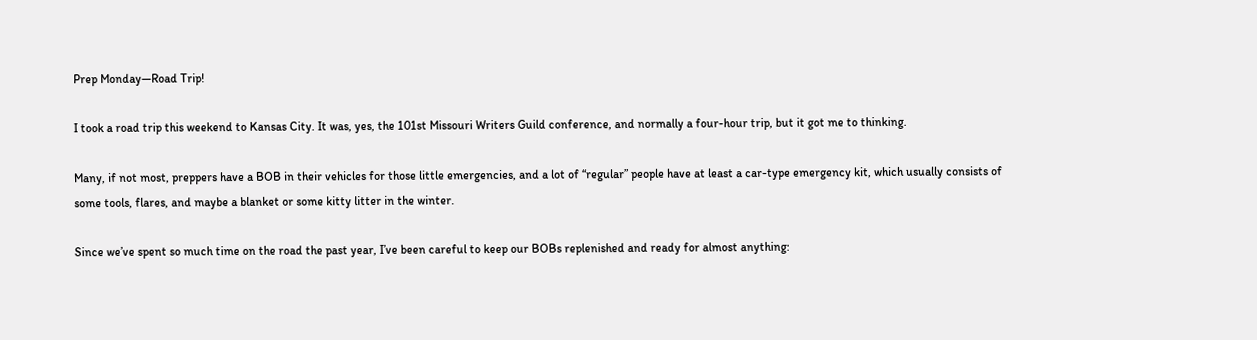Prep Monday—Road Trip!

I took a road trip this weekend to Kansas City. It was, yes, the 101st Missouri Writers Guild conference, and normally a four-hour trip, but it got me to thinking.

Many, if not most, preppers have a BOB in their vehicles for those little emergencies, and a lot of “regular” people have at least a car-type emergency kit, which usually consists of some tools, flares, and maybe a blanket or some kitty litter in the winter.

Since we’ve spent so much time on the road the past year, I’ve been careful to keep our BOBs replenished and ready for almost anything: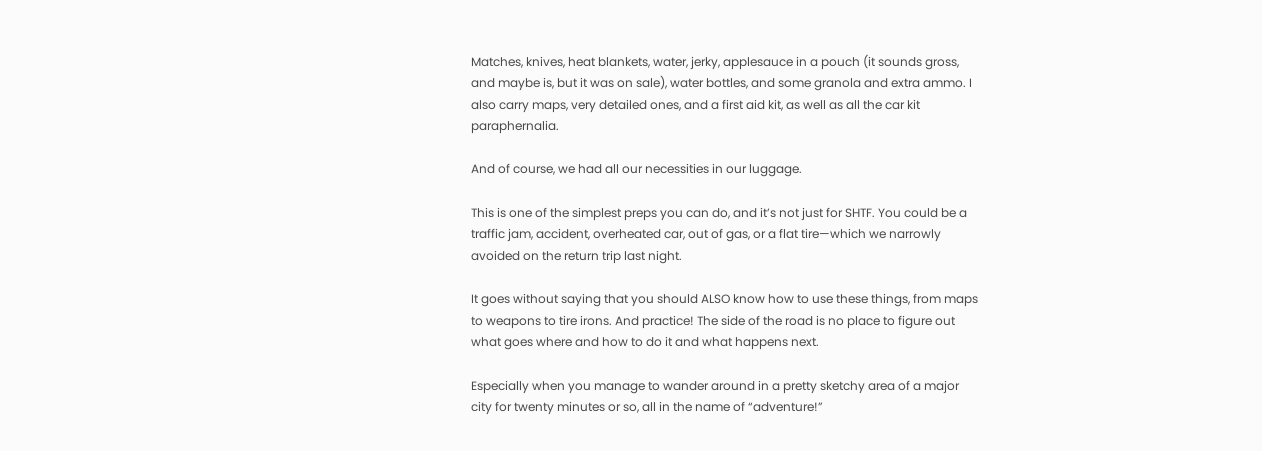Matches, knives, heat blankets, water, jerky, applesauce in a pouch (it sounds gross, and maybe is, but it was on sale), water bottles, and some granola and extra ammo. I also carry maps, very detailed ones, and a first aid kit, as well as all the car kit paraphernalia.

And of course, we had all our necessities in our luggage.

This is one of the simplest preps you can do, and it’s not just for SHTF. You could be a traffic jam, accident, overheated car, out of gas, or a flat tire—which we narrowly avoided on the return trip last night.

It goes without saying that you should ALSO know how to use these things, from maps to weapons to tire irons. And practice! The side of the road is no place to figure out what goes where and how to do it and what happens next.

Especially when you manage to wander around in a pretty sketchy area of a major city for twenty minutes or so, all in the name of “adventure!”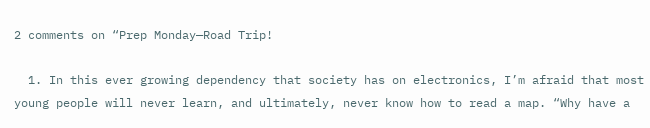2 comments on “Prep Monday—Road Trip!

  1. In this ever growing dependency that society has on electronics, I’m afraid that most young people will never learn, and ultimately, never know how to read a map. “Why have a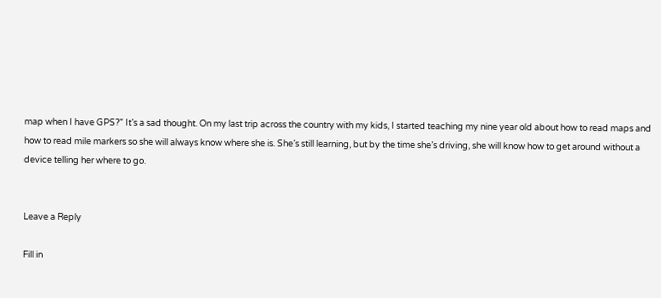map when I have GPS?” It’s a sad thought. On my last trip across the country with my kids, I started teaching my nine year old about how to read maps and how to read mile markers so she will always know where she is. She’s still learning, but by the time she’s driving, she will know how to get around without a device telling her where to go.


Leave a Reply

Fill in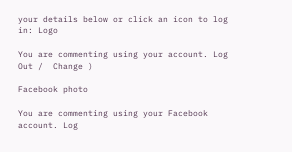your details below or click an icon to log in: Logo

You are commenting using your account. Log Out /  Change )

Facebook photo

You are commenting using your Facebook account. Log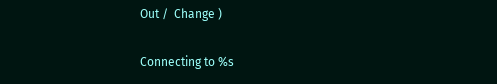Out /  Change )

Connecting to %s